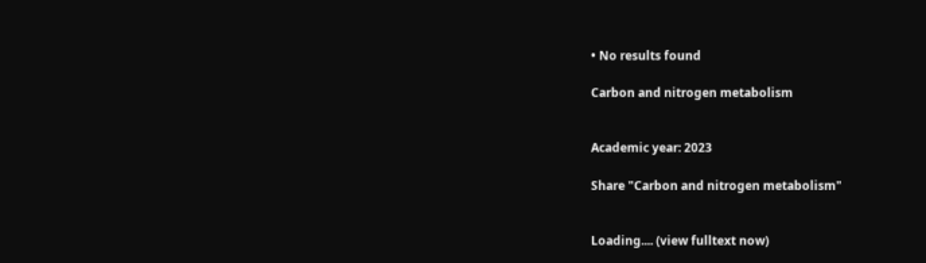• No results found

Carbon and nitrogen metabolism


Academic year: 2023

Share "Carbon and nitrogen metabolism"


Loading.... (view fulltext now)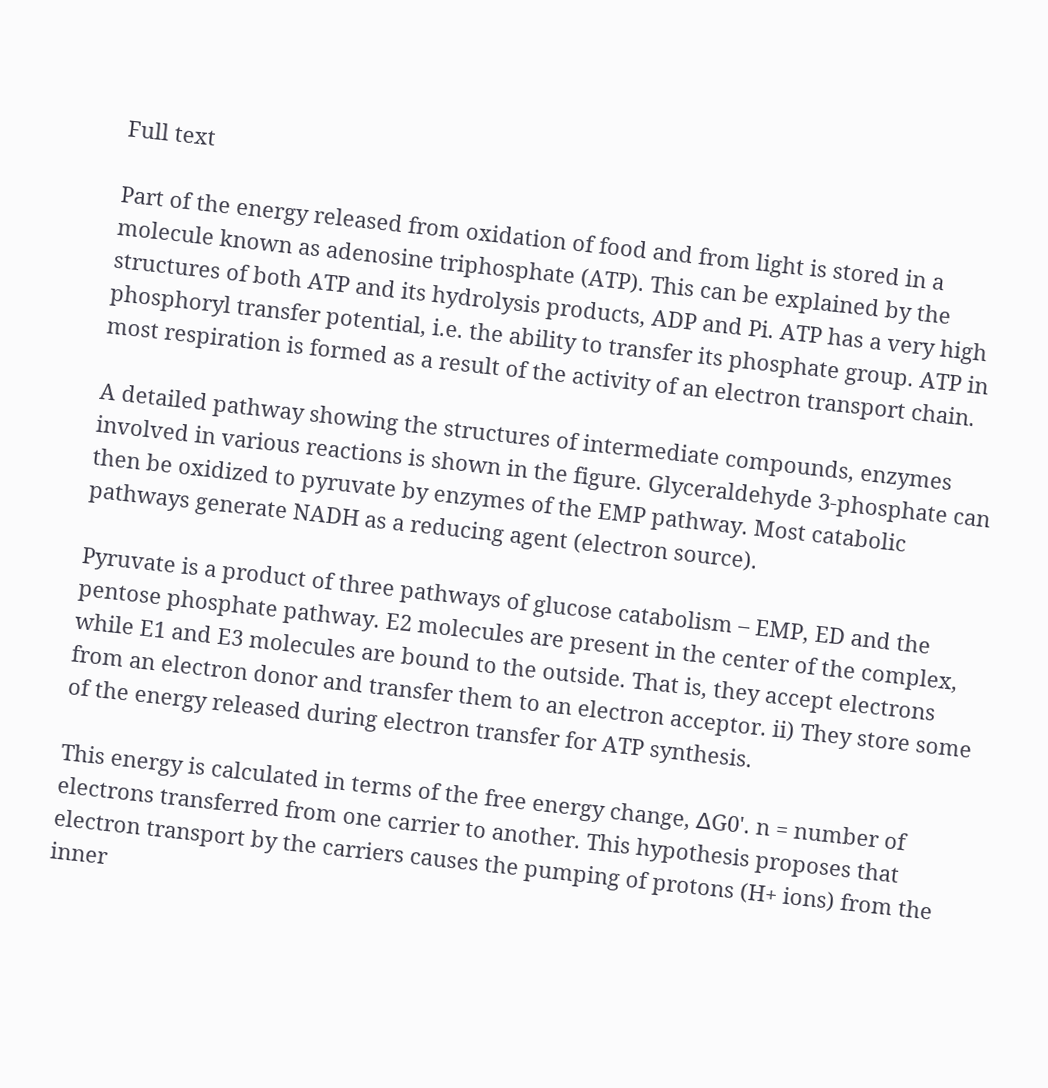Full text

Part of the energy released from oxidation of food and from light is stored in a molecule known as adenosine triphosphate (ATP). This can be explained by the structures of both ATP and its hydrolysis products, ADP and Pi. ATP has a very high phosphoryl transfer potential, i.e. the ability to transfer its phosphate group. ATP in most respiration is formed as a result of the activity of an electron transport chain.

A detailed pathway showing the structures of intermediate compounds, enzymes involved in various reactions is shown in the figure. Glyceraldehyde 3-phosphate can then be oxidized to pyruvate by enzymes of the EMP pathway. Most catabolic pathways generate NADH as a reducing agent (electron source).

Pyruvate is a product of three pathways of glucose catabolism – EMP, ED and the pentose phosphate pathway. E2 molecules are present in the center of the complex, while E1 and E3 molecules are bound to the outside. That is, they accept electrons from an electron donor and transfer them to an electron acceptor. ii) They store some of the energy released during electron transfer for ATP synthesis.

This energy is calculated in terms of the free energy change, ∆G0'. n = number of electrons transferred from one carrier to another. This hypothesis proposes that electron transport by the carriers causes the pumping of protons (H+ ions) from the inner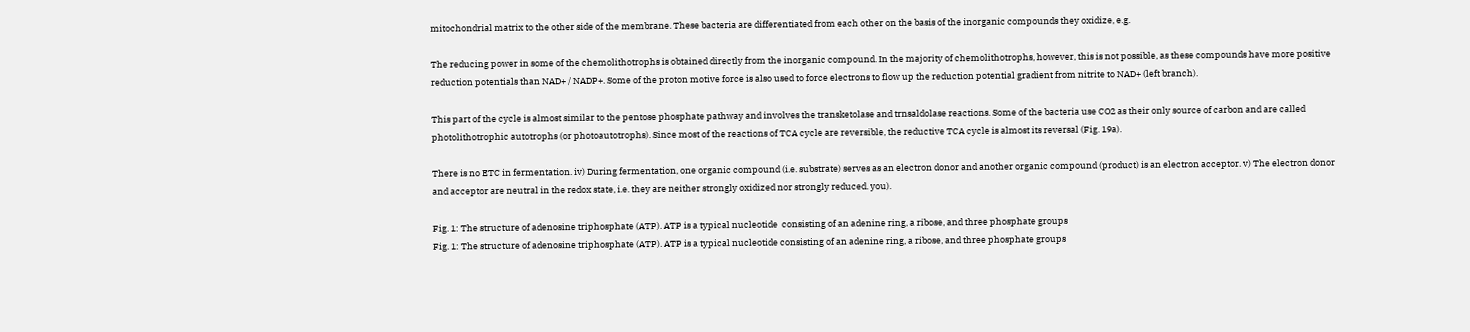mitochondrial matrix to the other side of the membrane. These bacteria are differentiated from each other on the basis of the inorganic compounds they oxidize, e.g.

The reducing power in some of the chemolithotrophs is obtained directly from the inorganic compound. In the majority of chemolithotrophs, however, this is not possible, as these compounds have more positive reduction potentials than NAD+ / NADP+. Some of the proton motive force is also used to force electrons to flow up the reduction potential gradient from nitrite to NAD+ (left branch).

This part of the cycle is almost similar to the pentose phosphate pathway and involves the transketolase and trnsaldolase reactions. Some of the bacteria use CO2 as their only source of carbon and are called photolithotrophic autotrophs (or photoautotrophs). Since most of the reactions of TCA cycle are reversible, the reductive TCA cycle is almost its reversal (Fig. 19a).

There is no ETC in fermentation. iv) During fermentation, one organic compound (i.e. substrate) serves as an electron donor and another organic compound (product) is an electron acceptor. v) The electron donor and acceptor are neutral in the redox state, i.e. they are neither strongly oxidized nor strongly reduced. you).

Fig. 1: The structure of adenosine triphosphate (ATP). ATP is a typical nucleotide  consisting of an adenine ring, a ribose, and three phosphate groups
Fig. 1: The structure of adenosine triphosphate (ATP). ATP is a typical nucleotide consisting of an adenine ring, a ribose, and three phosphate groups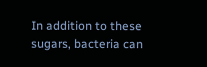In addition to these sugars, bacteria can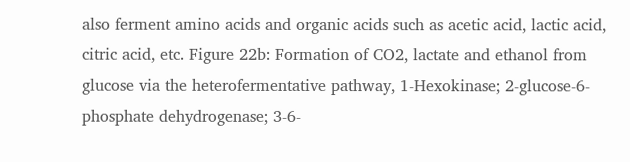also ferment amino acids and organic acids such as acetic acid, lactic acid, citric acid, etc. Figure 22b: Formation of CO2, lactate and ethanol from glucose via the heterofermentative pathway, 1-Hexokinase; 2-glucose-6-phosphate dehydrogenase; 3-6-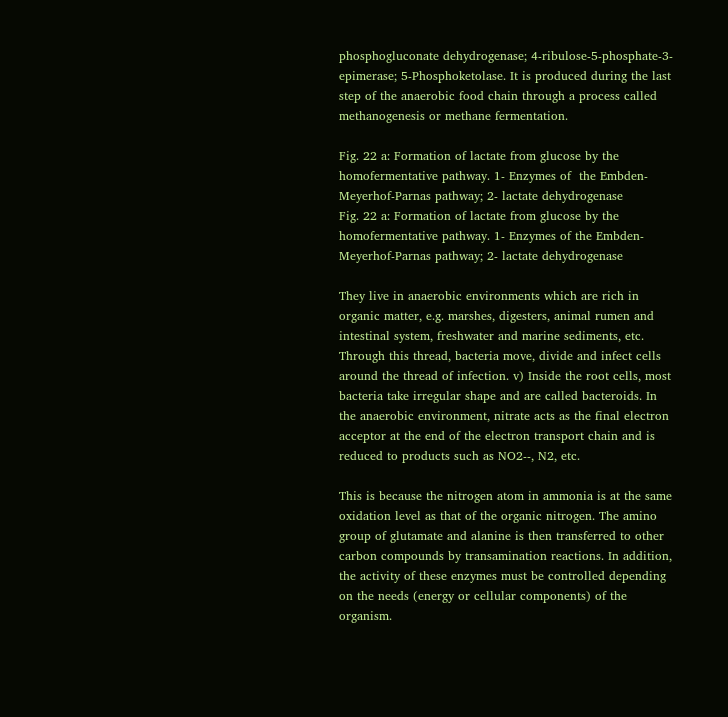phosphogluconate dehydrogenase; 4-ribulose-5-phosphate-3-epimerase; 5-Phosphoketolase. It is produced during the last step of the anaerobic food chain through a process called methanogenesis or methane fermentation.

Fig. 22 a: Formation of lactate from glucose by the homofermentative pathway. 1- Enzymes of  the Embden-Meyerhof-Parnas pathway; 2- lactate dehydrogenase
Fig. 22 a: Formation of lactate from glucose by the homofermentative pathway. 1- Enzymes of the Embden-Meyerhof-Parnas pathway; 2- lactate dehydrogenase

They live in anaerobic environments which are rich in organic matter, e.g. marshes, digesters, animal rumen and intestinal system, freshwater and marine sediments, etc. Through this thread, bacteria move, divide and infect cells around the thread of infection. v) Inside the root cells, most bacteria take irregular shape and are called bacteroids. In the anaerobic environment, nitrate acts as the final electron acceptor at the end of the electron transport chain and is reduced to products such as NO2--, N2, etc.

This is because the nitrogen atom in ammonia is at the same oxidation level as that of the organic nitrogen. The amino group of glutamate and alanine is then transferred to other carbon compounds by transamination reactions. In addition, the activity of these enzymes must be controlled depending on the needs (energy or cellular components) of the organism.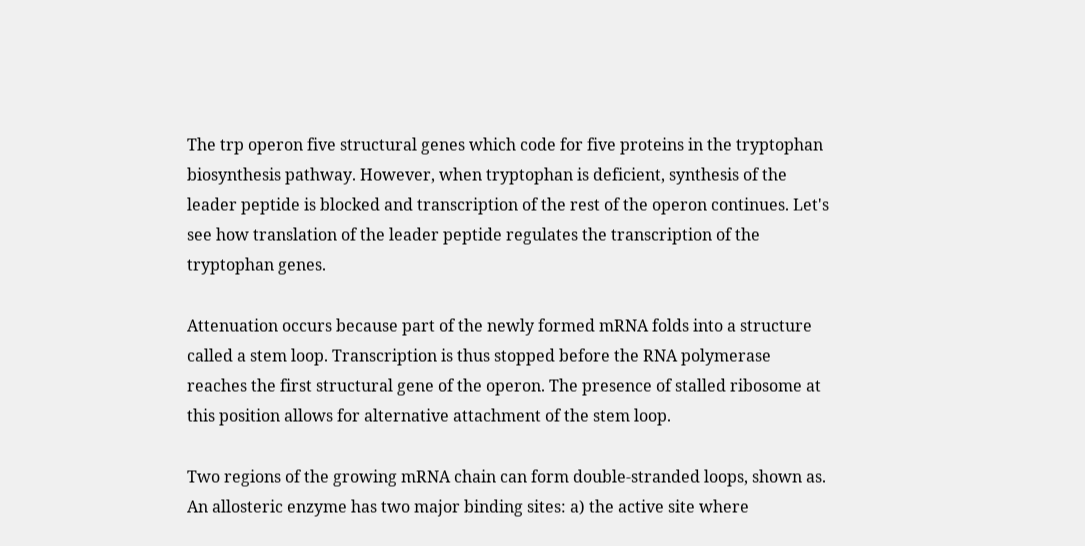The trp operon five structural genes which code for five proteins in the tryptophan biosynthesis pathway. However, when tryptophan is deficient, synthesis of the leader peptide is blocked and transcription of the rest of the operon continues. Let's see how translation of the leader peptide regulates the transcription of the tryptophan genes.

Attenuation occurs because part of the newly formed mRNA folds into a structure called a stem loop. Transcription is thus stopped before the RNA polymerase reaches the first structural gene of the operon. The presence of stalled ribosome at this position allows for alternative attachment of the stem loop.

Two regions of the growing mRNA chain can form double-stranded loops, shown as. An allosteric enzyme has two major binding sites: a) the active site where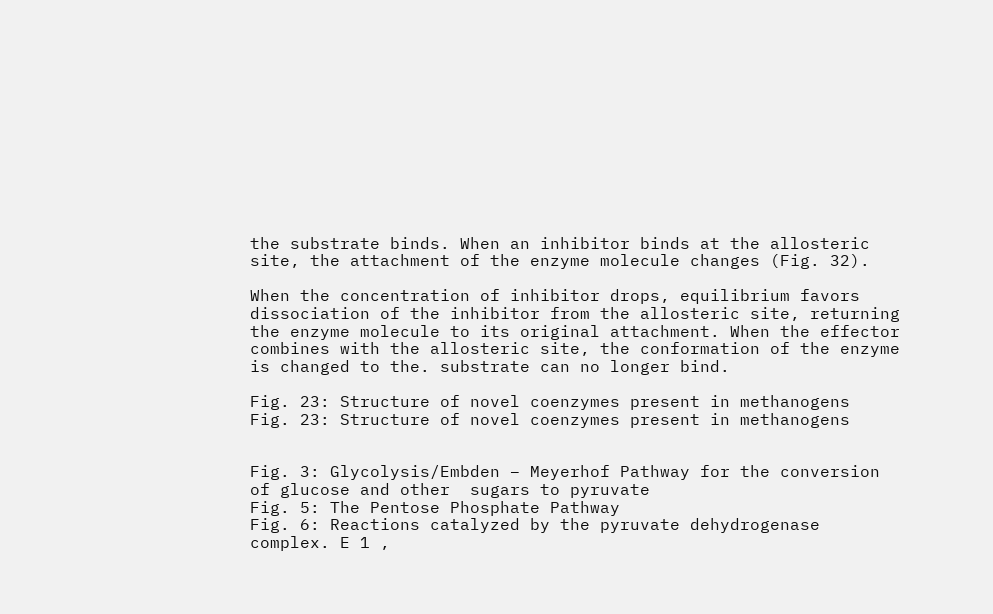the substrate binds. When an inhibitor binds at the allosteric site, the attachment of the enzyme molecule changes (Fig. 32).

When the concentration of inhibitor drops, equilibrium favors dissociation of the inhibitor from the allosteric site, returning the enzyme molecule to its original attachment. When the effector combines with the allosteric site, the conformation of the enzyme is changed to the. substrate can no longer bind.

Fig. 23: Structure of novel coenzymes present in methanogens
Fig. 23: Structure of novel coenzymes present in methanogens


Fig. 3: Glycolysis/Embden – Meyerhof Pathway for the conversion of glucose and other  sugars to pyruvate
Fig. 5: The Pentose Phosphate Pathway
Fig. 6: Reactions catalyzed by the pyruvate dehydrogenase complex. E 1 ,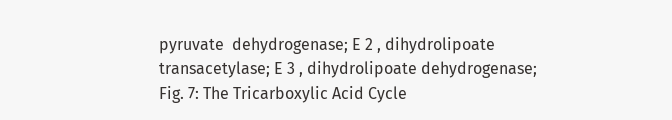pyruvate  dehydrogenase; E 2 , dihydrolipoate transacetylase; E 3 , dihydrolipoate dehydrogenase;
Fig. 7: The Tricarboxylic Acid Cycle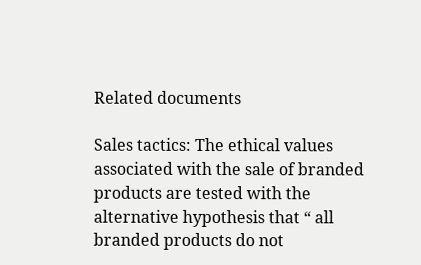Related documents

Sales tactics: The ethical values associated with the sale of branded products are tested with the alternative hypothesis that “ all branded products do not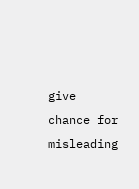give chance for misleading